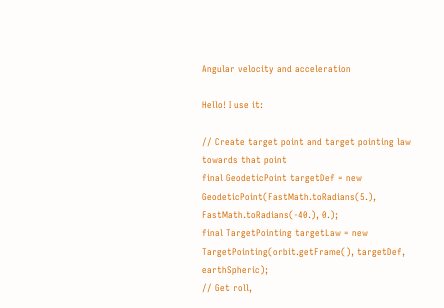Angular velocity and acceleration

Hello! I use it:

// Create target point and target pointing law towards that point
final GeodeticPoint targetDef = new GeodeticPoint(FastMath.toRadians(5.), FastMath.toRadians(-40.), 0.);
final TargetPointing targetLaw = new TargetPointing(orbit.getFrame(), targetDef, earthSpheric);
// Get roll,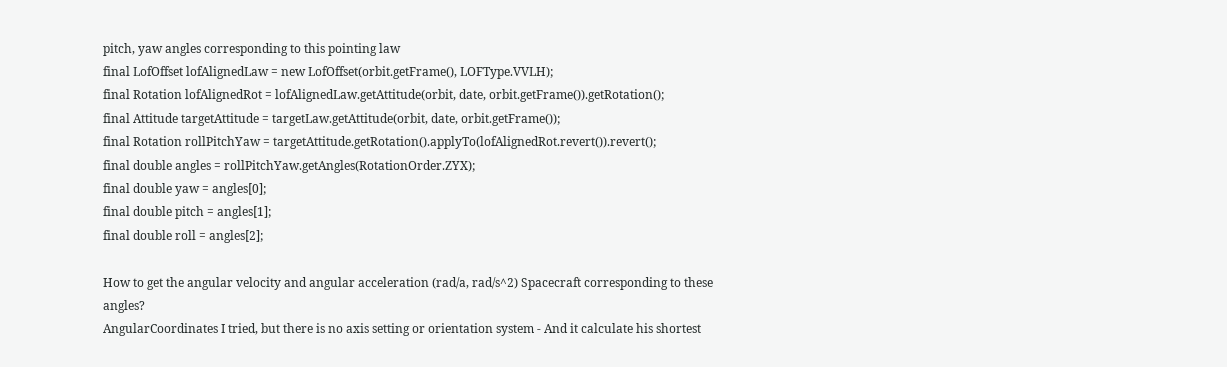pitch, yaw angles corresponding to this pointing law
final LofOffset lofAlignedLaw = new LofOffset(orbit.getFrame(), LOFType.VVLH);
final Rotation lofAlignedRot = lofAlignedLaw.getAttitude(orbit, date, orbit.getFrame()).getRotation();
final Attitude targetAttitude = targetLaw.getAttitude(orbit, date, orbit.getFrame());
final Rotation rollPitchYaw = targetAttitude.getRotation().applyTo(lofAlignedRot.revert()).revert();
final double angles = rollPitchYaw.getAngles(RotationOrder.ZYX);
final double yaw = angles[0];
final double pitch = angles[1];
final double roll = angles[2];

How to get the angular velocity and angular acceleration (rad/a, rad/s^2) Spacecraft corresponding to these angles?
AngularCoordinates I tried, but there is no axis setting or orientation system - And it calculate his shortest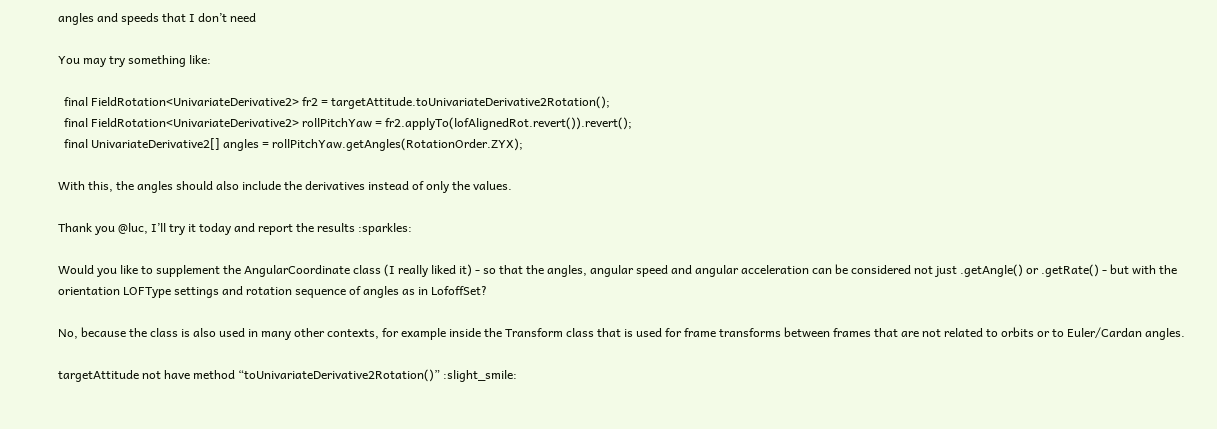angles and speeds that I don’t need

You may try something like:

  final FieldRotation<UnivariateDerivative2> fr2 = targetAttitude.toUnivariateDerivative2Rotation();
  final FieldRotation<UnivariateDerivative2> rollPitchYaw = fr2.applyTo(lofAlignedRot.revert()).revert();
  final UnivariateDerivative2[] angles = rollPitchYaw.getAngles(RotationOrder.ZYX);

With this, the angles should also include the derivatives instead of only the values.

Thank you @luc, I’ll try it today and report the results :sparkles:

Would you like to supplement the AngularCoordinate class (I really liked it) - so that the angles, angular speed and angular acceleration can be considered not just .getAngle() or .getRate() - but with the orientation LOFType settings and rotation sequence of angles as in LofoffSet?

No, because the class is also used in many other contexts, for example inside the Transform class that is used for frame transforms between frames that are not related to orbits or to Euler/Cardan angles.

targetAttitude not have method “toUnivariateDerivative2Rotation()” :slight_smile: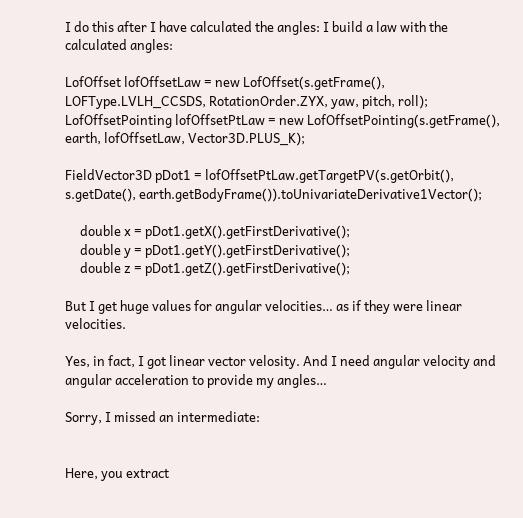I do this after I have calculated the angles: I build a law with the calculated angles:

LofOffset lofOffsetLaw = new LofOffset(s.getFrame(), LOFType.LVLH_CCSDS, RotationOrder.ZYX, yaw, pitch, roll);
LofOffsetPointing lofOffsetPtLaw = new LofOffsetPointing(s.getFrame(), earth, lofOffsetLaw, Vector3D.PLUS_K);

FieldVector3D pDot1 = lofOffsetPtLaw.getTargetPV(s.getOrbit(), s.getDate(), earth.getBodyFrame()).toUnivariateDerivative1Vector();

     double x = pDot1.getX().getFirstDerivative();
     double y = pDot1.getY().getFirstDerivative();
     double z = pDot1.getZ().getFirstDerivative();

But I get huge values for angular velocities… as if they were linear velocities.

Yes, in fact, I got linear vector velosity. And I need angular velocity and angular acceleration to provide my angles…

Sorry, I missed an intermediate:


Here, you extract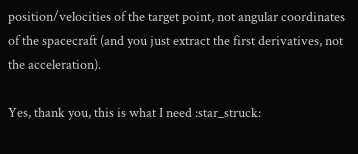position/velocities of the target point, not angular coordinates of the spacecraft (and you just extract the first derivatives, not the acceleration).

Yes, thank you, this is what I need :star_struck: